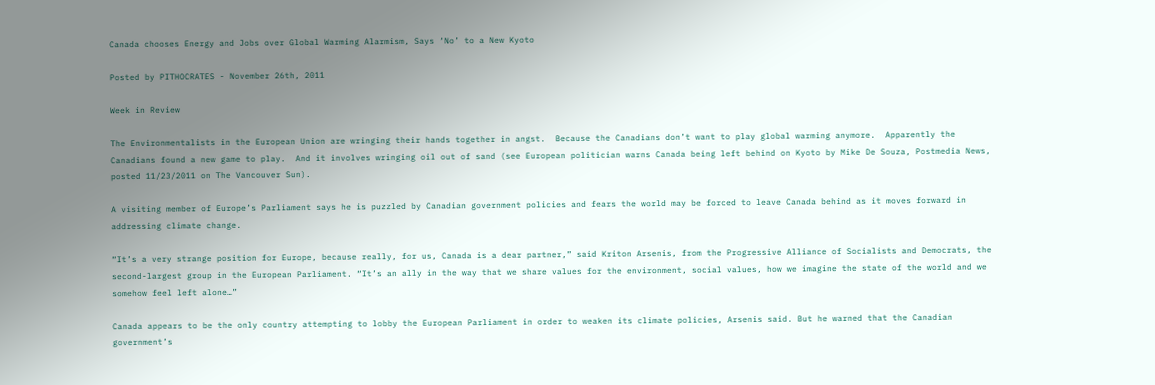Canada chooses Energy and Jobs over Global Warming Alarmism, Says ‘No’ to a New Kyoto

Posted by PITHOCRATES - November 26th, 2011

Week in Review

The Environmentalists in the European Union are wringing their hands together in angst.  Because the Canadians don’t want to play global warming anymore.  Apparently the Canadians found a new game to play.  And it involves wringing oil out of sand (see European politician warns Canada being left behind on Kyoto by Mike De Souza, Postmedia News, posted 11/23/2011 on The Vancouver Sun).

A visiting member of Europe’s Parliament says he is puzzled by Canadian government policies and fears the world may be forced to leave Canada behind as it moves forward in addressing climate change.

“It’s a very strange position for Europe, because really, for us, Canada is a dear partner,” said Kriton Arsenis, from the Progressive Alliance of Socialists and Democrats, the second-largest group in the European Parliament. “It’s an ally in the way that we share values for the environment, social values, how we imagine the state of the world and we somehow feel left alone…”

Canada appears to be the only country attempting to lobby the European Parliament in order to weaken its climate policies, Arsenis said. But he warned that the Canadian government’s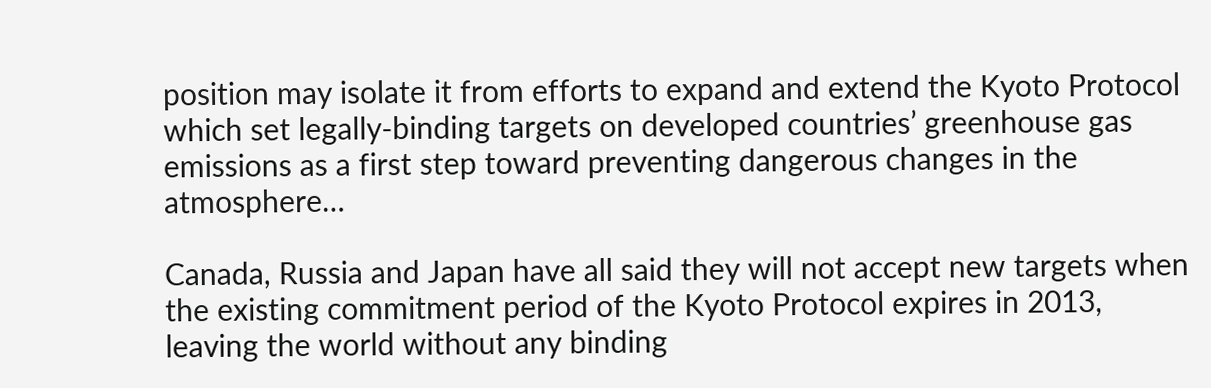position may isolate it from efforts to expand and extend the Kyoto Protocol which set legally-binding targets on developed countries’ greenhouse gas emissions as a first step toward preventing dangerous changes in the atmosphere…

Canada, Russia and Japan have all said they will not accept new targets when the existing commitment period of the Kyoto Protocol expires in 2013, leaving the world without any binding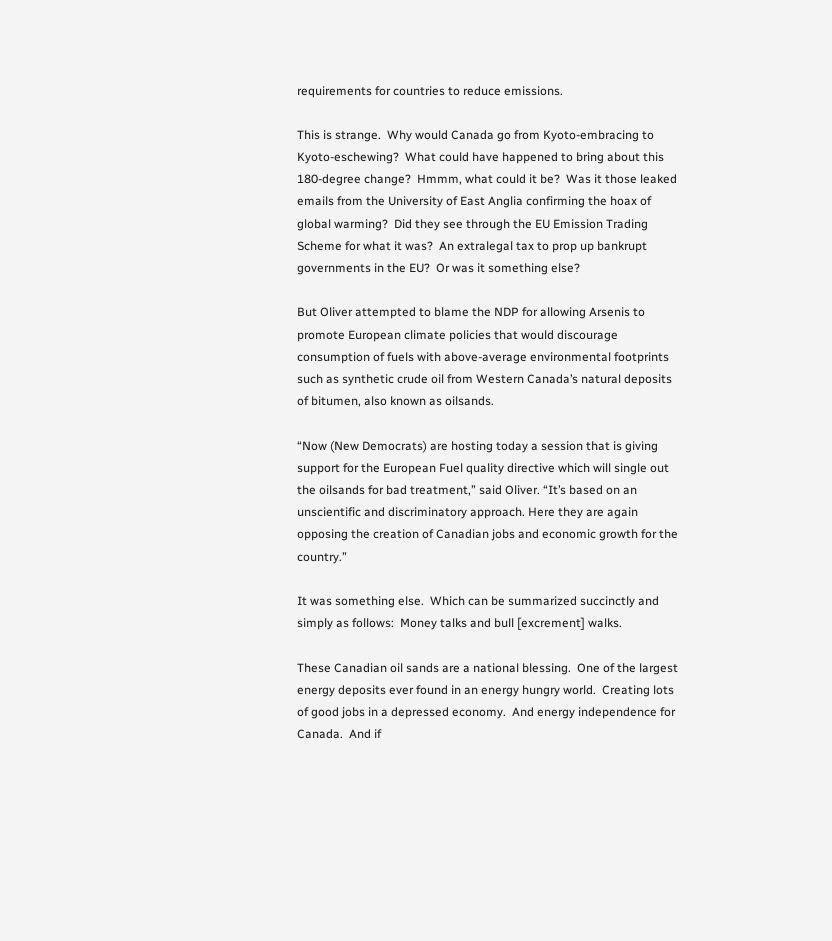requirements for countries to reduce emissions.

This is strange.  Why would Canada go from Kyoto-embracing to Kyoto-eschewing?  What could have happened to bring about this 180-degree change?  Hmmm, what could it be?  Was it those leaked emails from the University of East Anglia confirming the hoax of global warming?  Did they see through the EU Emission Trading Scheme for what it was?  An extralegal tax to prop up bankrupt governments in the EU?  Or was it something else?

But Oliver attempted to blame the NDP for allowing Arsenis to promote European climate policies that would discourage consumption of fuels with above-average environmental footprints such as synthetic crude oil from Western Canada’s natural deposits of bitumen, also known as oilsands.

“Now (New Democrats) are hosting today a session that is giving support for the European Fuel quality directive which will single out the oilsands for bad treatment,” said Oliver. “It’s based on an unscientific and discriminatory approach. Here they are again opposing the creation of Canadian jobs and economic growth for the country.”

It was something else.  Which can be summarized succinctly and simply as follows:  Money talks and bull [excrement] walks.

These Canadian oil sands are a national blessing.  One of the largest energy deposits ever found in an energy hungry world.  Creating lots of good jobs in a depressed economy.  And energy independence for Canada.  And if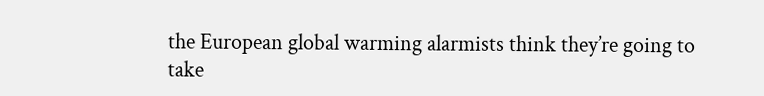the European global warming alarmists think they’re going to take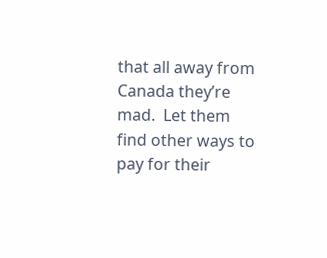that all away from Canada they’re mad.  Let them find other ways to pay for their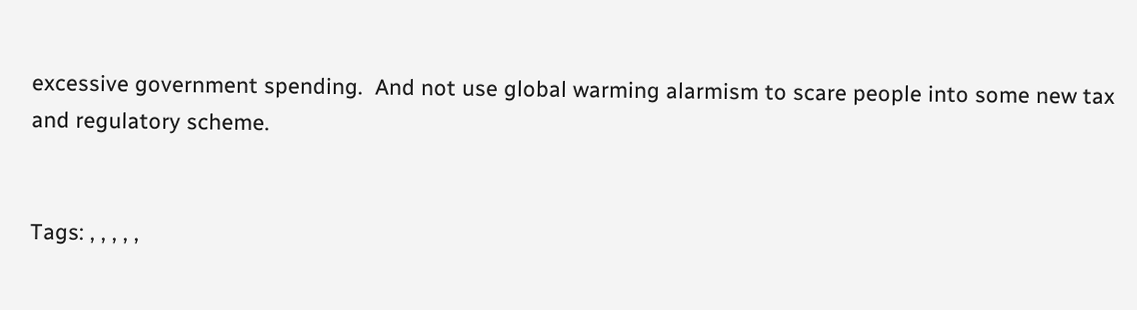excessive government spending.  And not use global warming alarmism to scare people into some new tax and regulatory scheme.


Tags: , , , , ,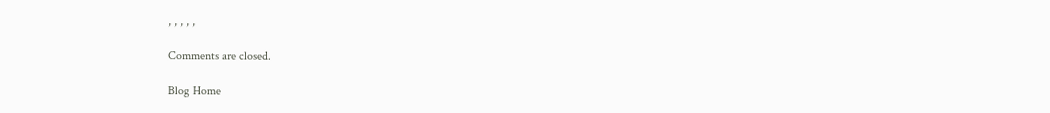, , , , ,

Comments are closed.

Blog Home